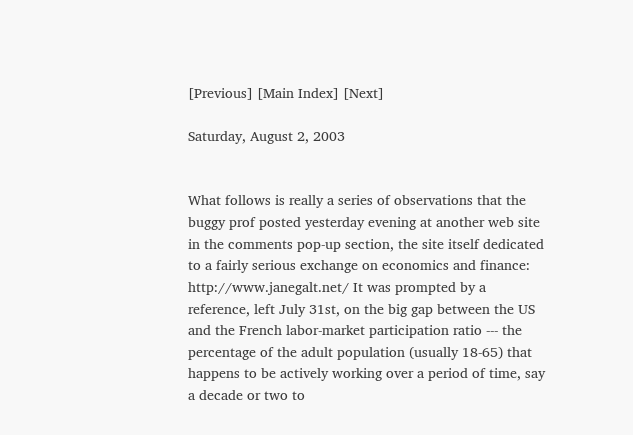[Previous] [Main Index] [Next]

Saturday, August 2, 2003


What follows is really a series of observations that the buggy prof posted yesterday evening at another web site in the comments pop-up section, the site itself dedicated to a fairly serious exchange on economics and finance: http://www.janegalt.net/ It was prompted by a reference, left July 31st, on the big gap between the US and the French labor-market participation ratio --- the percentage of the adult population (usually 18-65) that happens to be actively working over a period of time, say a decade or two to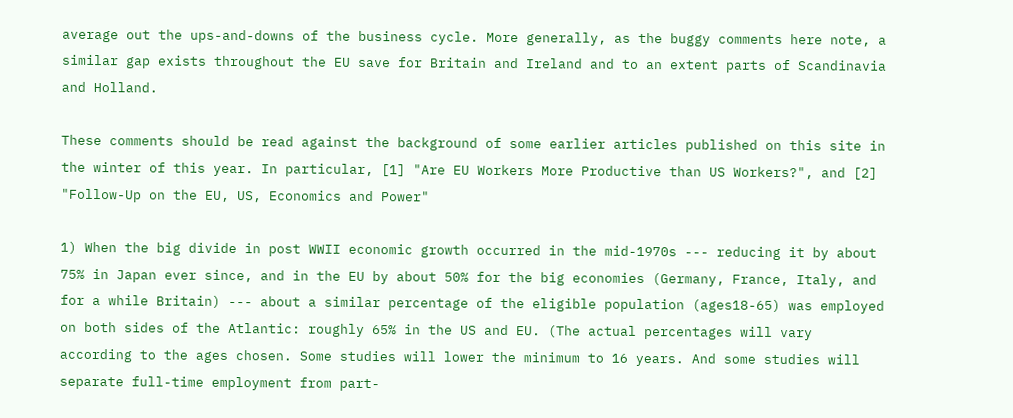average out the ups-and-downs of the business cycle. More generally, as the buggy comments here note, a similar gap exists throughout the EU save for Britain and Ireland and to an extent parts of Scandinavia and Holland.

These comments should be read against the background of some earlier articles published on this site in the winter of this year. In particular, [1] "Are EU Workers More Productive than US Workers?", and [2] "Follow-Up on the EU, US, Economics and Power"

1) When the big divide in post WWII economic growth occurred in the mid-1970s --- reducing it by about 75% in Japan ever since, and in the EU by about 50% for the big economies (Germany, France, Italy, and for a while Britain) --- about a similar percentage of the eligible population (ages18-65) was employed on both sides of the Atlantic: roughly 65% in the US and EU. (The actual percentages will vary according to the ages chosen. Some studies will lower the minimum to 16 years. And some studies will separate full-time employment from part-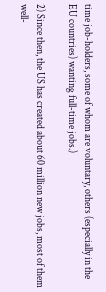time job-holders, some of whom are voluntary, others (especially in the EU countries) wanting full-time jobs.)

2) Since then, the US has created about 60 million new jobs, most of them well-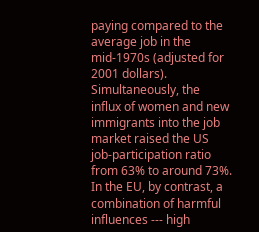paying compared to the average job in the mid-1970s (adjusted for 2001 dollars). Simultaneously, the influx of women and new immigrants into the job market raised the US job-participation ratio from 63% to around 73%. In the EU, by contrast, a combination of harmful influences --- high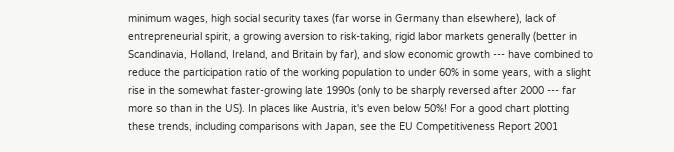minimum wages, high social security taxes (far worse in Germany than elsewhere), lack of entrepreneurial spirit, a growing aversion to risk-taking, rigid labor markets generally (better in Scandinavia, Holland, Ireland, and Britain by far), and slow economic growth --- have combined to reduce the participation ratio of the working population to under 60% in some years, with a slight rise in the somewhat faster-growing late 1990s (only to be sharply reversed after 2000 --- far more so than in the US). In places like Austria, it's even below 50%! For a good chart plotting these trends, including comparisons with Japan, see the EU Competitiveness Report 2001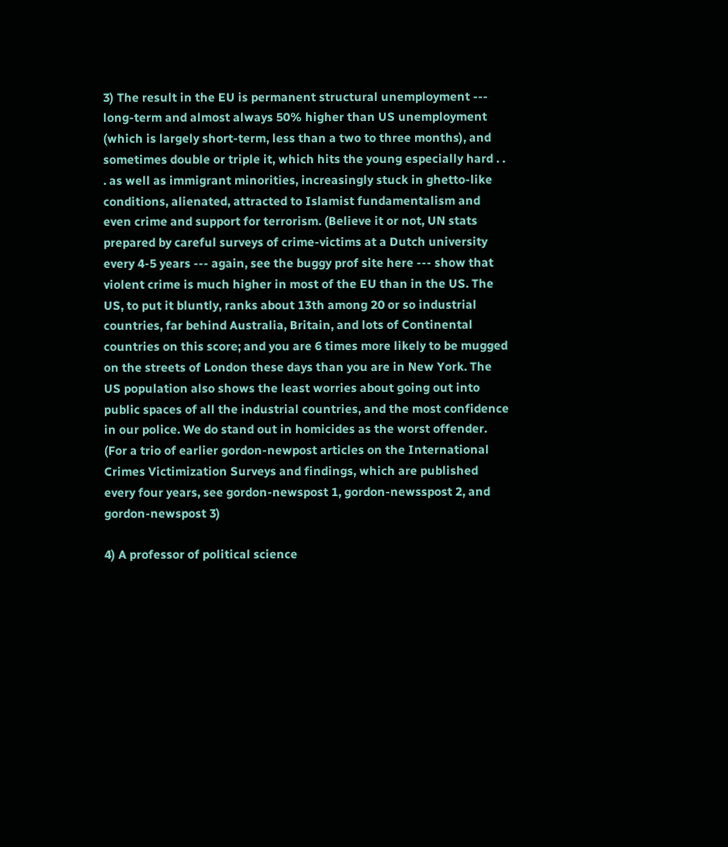3) The result in the EU is permanent structural unemployment --- long-term and almost always 50% higher than US unemployment (which is largely short-term, less than a two to three months), and sometimes double or triple it, which hits the young especially hard . . . as well as immigrant minorities, increasingly stuck in ghetto-like conditions, alienated, attracted to Islamist fundamentalism and even crime and support for terrorism. (Believe it or not, UN stats prepared by careful surveys of crime-victims at a Dutch university every 4-5 years --- again, see the buggy prof site here --- show that violent crime is much higher in most of the EU than in the US. The US, to put it bluntly, ranks about 13th among 20 or so industrial countries, far behind Australia, Britain, and lots of Continental countries on this score; and you are 6 times more likely to be mugged on the streets of London these days than you are in New York. The US population also shows the least worries about going out into public spaces of all the industrial countries, and the most confidence in our police. We do stand out in homicides as the worst offender. (For a trio of earlier gordon-newpost articles on the International Crimes Victimization Surveys and findings, which are published every four years, see gordon-newspost 1, gordon-newsspost 2, and gordon-newspost 3)

4) A professor of political science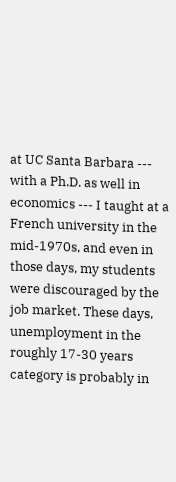at UC Santa Barbara --- with a Ph.D. as well in economics --- I taught at a French university in the mid-1970s, and even in those days, my students were discouraged by the job market. These days, unemployment in the roughly 17-30 years category is probably in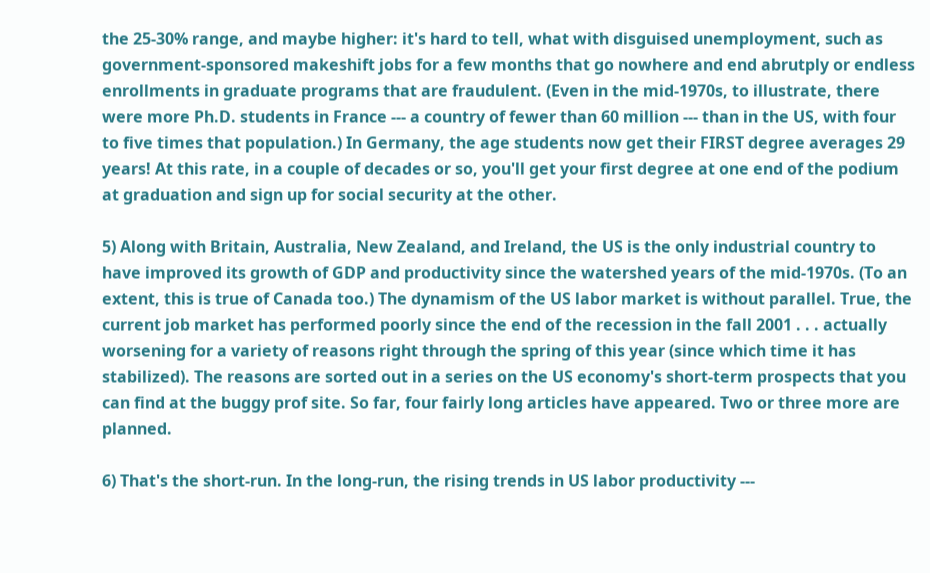the 25-30% range, and maybe higher: it's hard to tell, what with disguised unemployment, such as government-sponsored makeshift jobs for a few months that go nowhere and end abrutply or endless enrollments in graduate programs that are fraudulent. (Even in the mid-1970s, to illustrate, there were more Ph.D. students in France --- a country of fewer than 60 million --- than in the US, with four to five times that population.) In Germany, the age students now get their FIRST degree averages 29 years! At this rate, in a couple of decades or so, you'll get your first degree at one end of the podium at graduation and sign up for social security at the other.

5) Along with Britain, Australia, New Zealand, and Ireland, the US is the only industrial country to have improved its growth of GDP and productivity since the watershed years of the mid-1970s. (To an extent, this is true of Canada too.) The dynamism of the US labor market is without parallel. True, the current job market has performed poorly since the end of the recession in the fall 2001 . . . actually worsening for a variety of reasons right through the spring of this year (since which time it has stabilized). The reasons are sorted out in a series on the US economy's short-term prospects that you can find at the buggy prof site. So far, four fairly long articles have appeared. Two or three more are planned.

6) That's the short-run. In the long-run, the rising trends in US labor productivity ---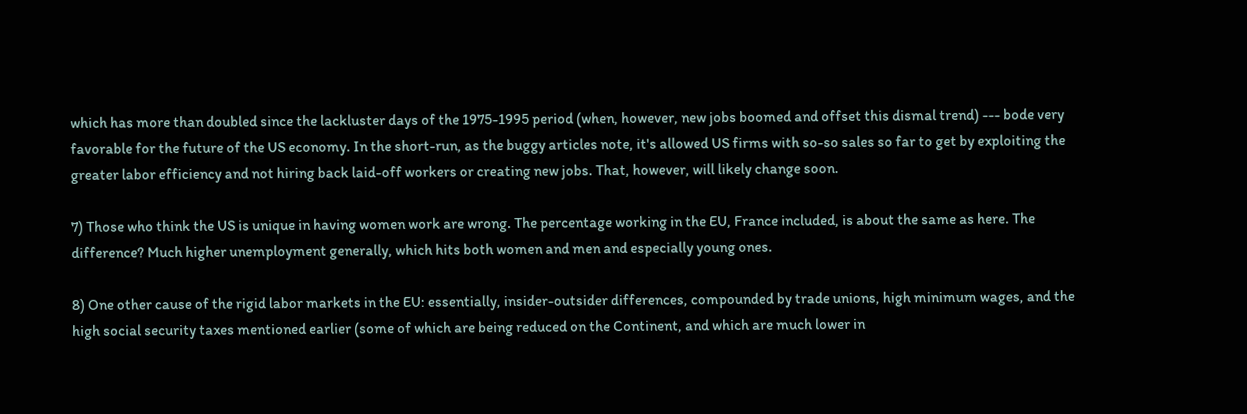which has more than doubled since the lackluster days of the 1975-1995 period (when, however, new jobs boomed and offset this dismal trend) --- bode very favorable for the future of the US economy. In the short-run, as the buggy articles note, it's allowed US firms with so-so sales so far to get by exploiting the greater labor efficiency and not hiring back laid-off workers or creating new jobs. That, however, will likely change soon.

7) Those who think the US is unique in having women work are wrong. The percentage working in the EU, France included, is about the same as here. The difference? Much higher unemployment generally, which hits both women and men and especially young ones.

8) One other cause of the rigid labor markets in the EU: essentially, insider-outsider differences, compounded by trade unions, high minimum wages, and the high social security taxes mentioned earlier (some of which are being reduced on the Continent, and which are much lower in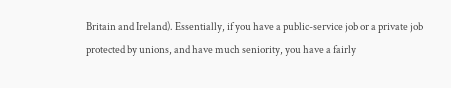Britain and Ireland). Essentially, if you have a public-service job or a private job protected by unions, and have much seniority, you have a fairly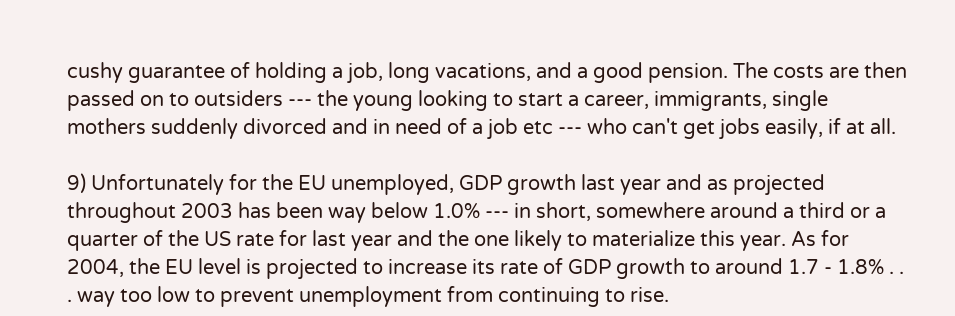cushy guarantee of holding a job, long vacations, and a good pension. The costs are then passed on to outsiders --- the young looking to start a career, immigrants, single mothers suddenly divorced and in need of a job etc --- who can't get jobs easily, if at all.

9) Unfortunately for the EU unemployed, GDP growth last year and as projected throughout 2003 has been way below 1.0% --- in short, somewhere around a third or a quarter of the US rate for last year and the one likely to materialize this year. As for 2004, the EU level is projected to increase its rate of GDP growth to around 1.7 - 1.8% . . . way too low to prevent unemployment from continuing to rise.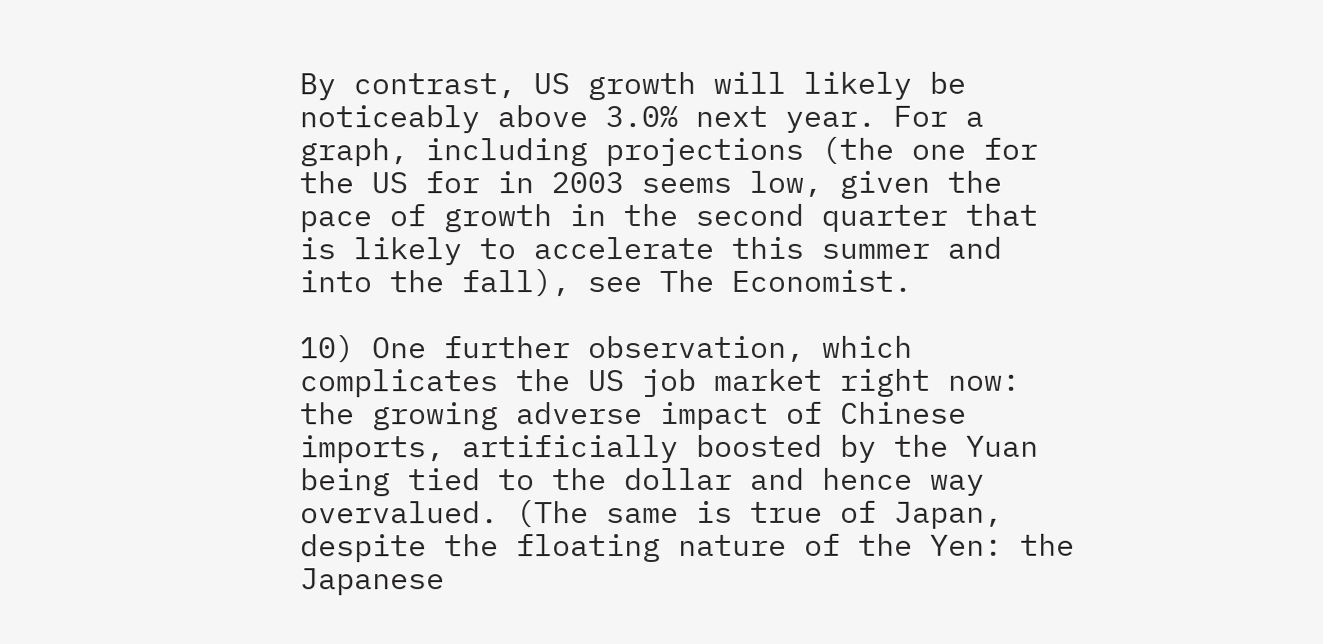By contrast, US growth will likely be noticeably above 3.0% next year. For a graph, including projections (the one for the US for in 2003 seems low, given the pace of growth in the second quarter that is likely to accelerate this summer and into the fall), see The Economist.

10) One further observation, which complicates the US job market right now: the growing adverse impact of Chinese imports, artificially boosted by the Yuan being tied to the dollar and hence way overvalued. (The same is true of Japan, despite the floating nature of the Yen: the Japanese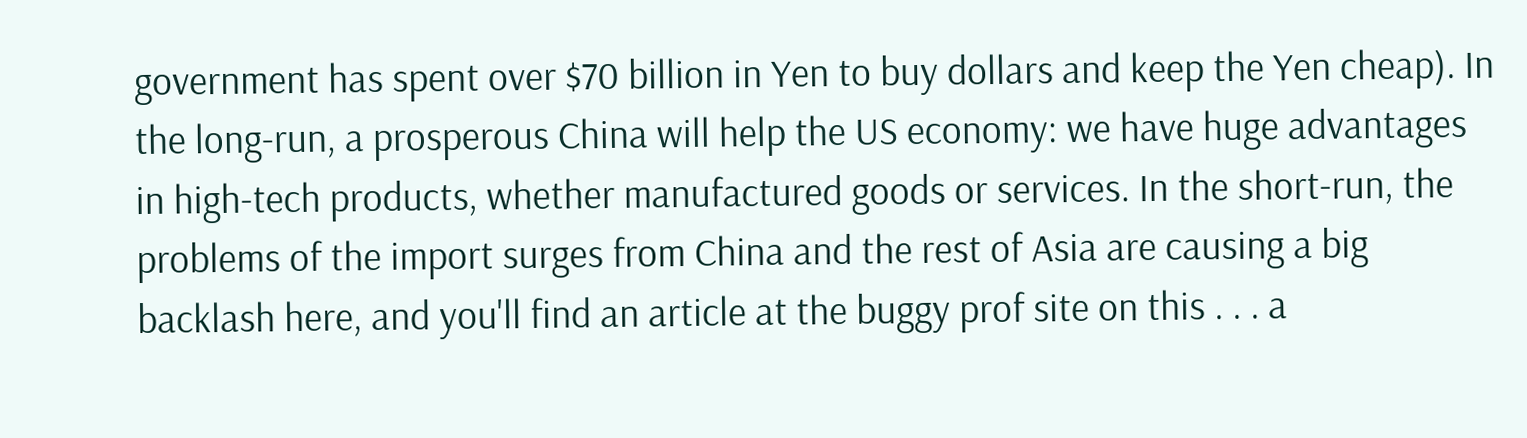government has spent over $70 billion in Yen to buy dollars and keep the Yen cheap). In the long-run, a prosperous China will help the US economy: we have huge advantages in high-tech products, whether manufactured goods or services. In the short-run, the problems of the import surges from China and the rest of Asia are causing a big backlash here, and you'll find an article at the buggy prof site on this . . . a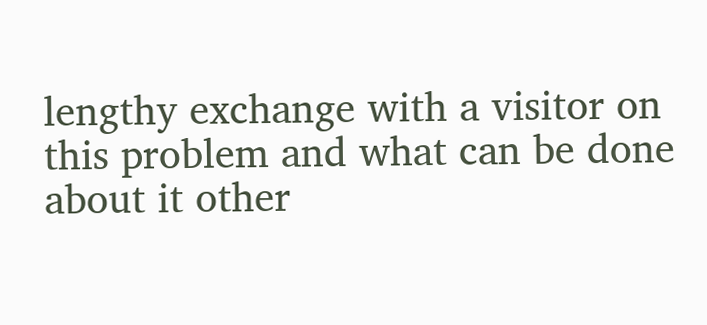lengthy exchange with a visitor on this problem and what can be done about it other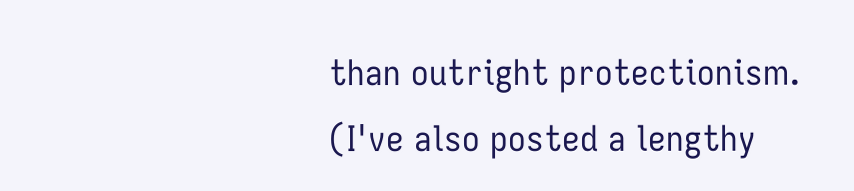than outright protectionism. (I've also posted a lengthy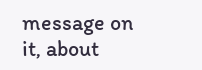message on it, about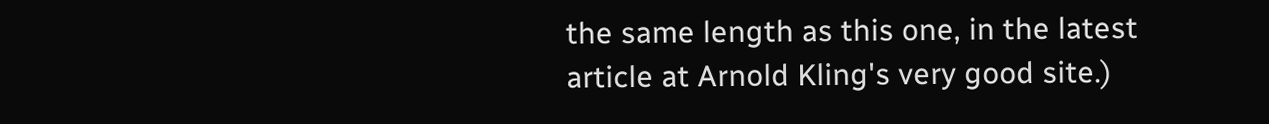the same length as this one, in the latest article at Arnold Kling's very good site.)